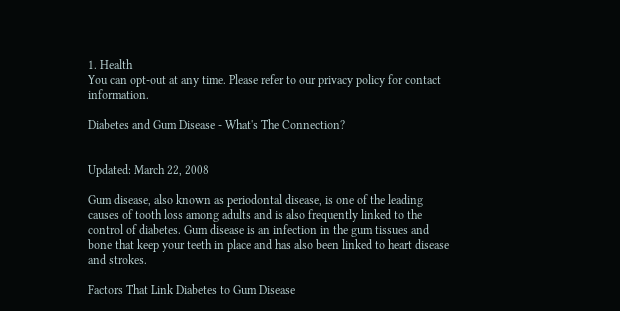1. Health
You can opt-out at any time. Please refer to our privacy policy for contact information.

Diabetes and Gum Disease - What's The Connection?


Updated: March 22, 2008

Gum disease, also known as periodontal disease, is one of the leading causes of tooth loss among adults and is also frequently linked to the control of diabetes. Gum disease is an infection in the gum tissues and bone that keep your teeth in place and has also been linked to heart disease and strokes.

Factors That Link Diabetes to Gum Disease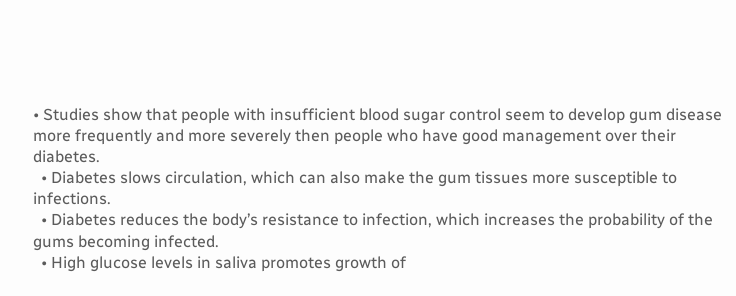• Studies show that people with insufficient blood sugar control seem to develop gum disease more frequently and more severely then people who have good management over their diabetes.
  • Diabetes slows circulation, which can also make the gum tissues more susceptible to infections.
  • Diabetes reduces the body’s resistance to infection, which increases the probability of the gums becoming infected.
  • High glucose levels in saliva promotes growth of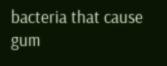bacteria that cause gum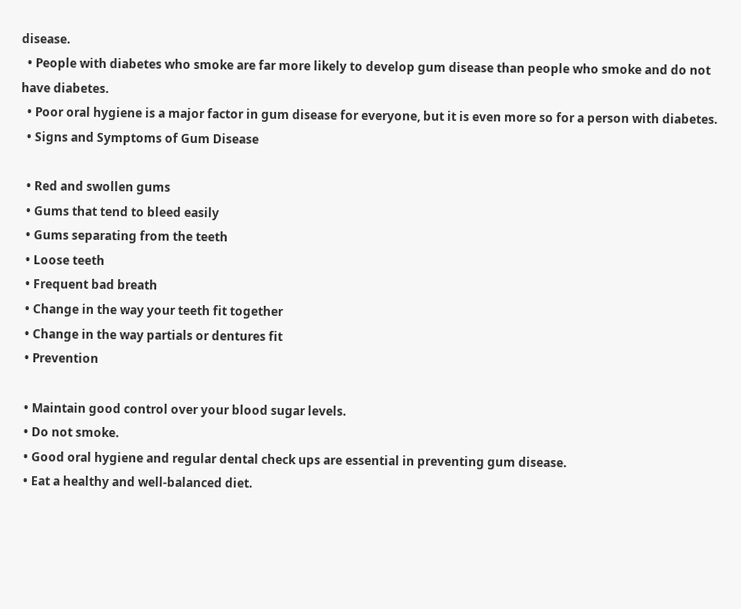disease.
  • People with diabetes who smoke are far more likely to develop gum disease than people who smoke and do not have diabetes.
  • Poor oral hygiene is a major factor in gum disease for everyone, but it is even more so for a person with diabetes.
  • Signs and Symptoms of Gum Disease

  • Red and swollen gums
  • Gums that tend to bleed easily
  • Gums separating from the teeth
  • Loose teeth
  • Frequent bad breath
  • Change in the way your teeth fit together
  • Change in the way partials or dentures fit
  • Prevention

  • Maintain good control over your blood sugar levels.
  • Do not smoke.
  • Good oral hygiene and regular dental check ups are essential in preventing gum disease.
  • Eat a healthy and well-balanced diet.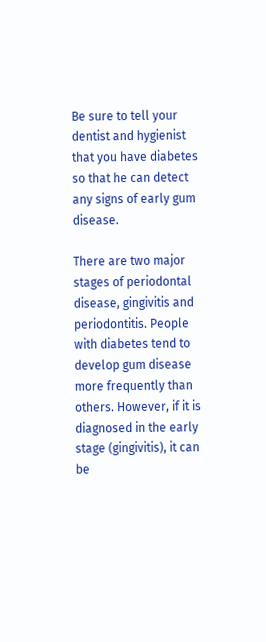Be sure to tell your dentist and hygienist that you have diabetes so that he can detect any signs of early gum disease.

There are two major stages of periodontal disease, gingivitis and periodontitis. People with diabetes tend to develop gum disease more frequently than others. However, if it is diagnosed in the early stage (gingivitis), it can be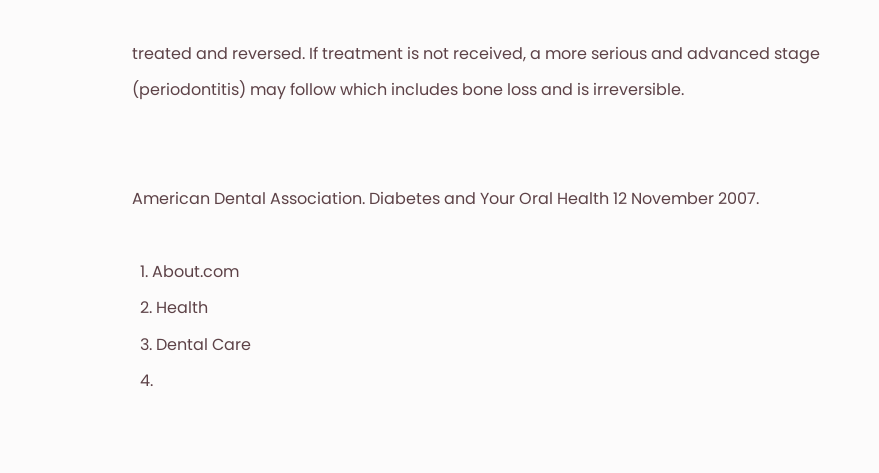treated and reversed. If treatment is not received, a more serious and advanced stage (periodontitis) may follow which includes bone loss and is irreversible.


American Dental Association. Diabetes and Your Oral Health 12 November 2007.

  1. About.com
  2. Health
  3. Dental Care
  4.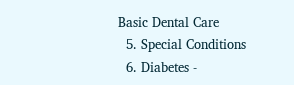Basic Dental Care
  5. Special Conditions
  6. Diabetes -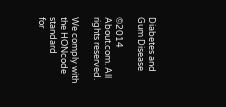Diabetes and Gum Disease

©2014 About.com. All rights reserved.

We comply with the HONcode standard
for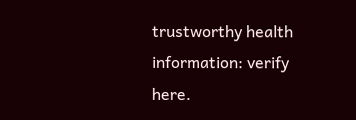trustworthy health
information: verify here.